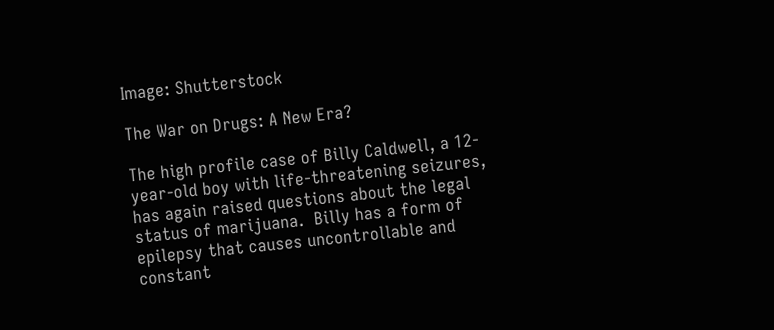Image: Shutterstock

The War on Drugs: A New Era?

The high profile case of Billy Caldwell, a 12-year-old boy with life-threatening seizures, has again raised questions about the legal status of marijuana.  Billy has a form of epilepsy that causes uncontrollable and constant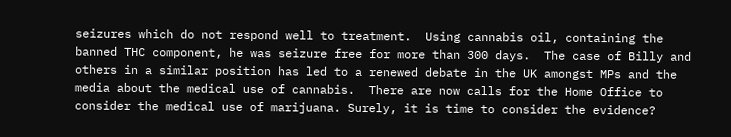seizures which do not respond well to treatment.  Using cannabis oil, containing the banned THC component, he was seizure free for more than 300 days.  The case of Billy and others in a similar position has led to a renewed debate in the UK amongst MPs and the media about the medical use of cannabis.  There are now calls for the Home Office to consider the medical use of marijuana. Surely, it is time to consider the evidence?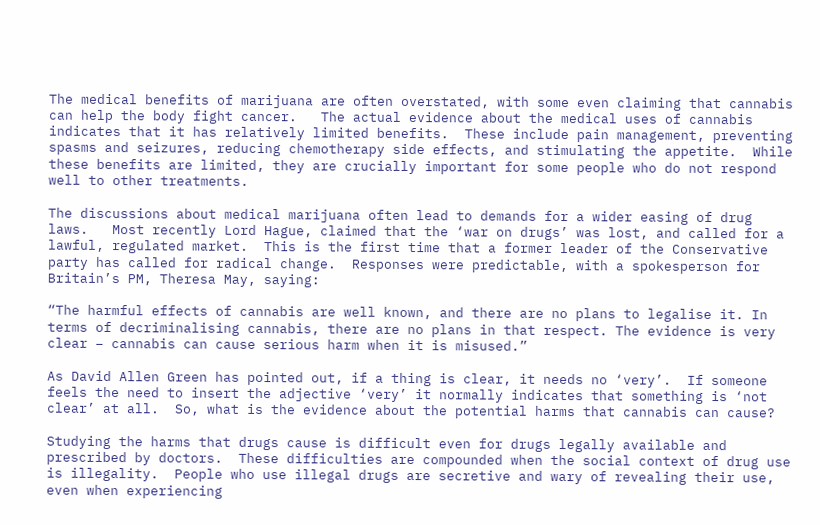The medical benefits of marijuana are often overstated, with some even claiming that cannabis can help the body fight cancer.   The actual evidence about the medical uses of cannabis indicates that it has relatively limited benefits.  These include pain management, preventing spasms and seizures, reducing chemotherapy side effects, and stimulating the appetite.  While these benefits are limited, they are crucially important for some people who do not respond well to other treatments.

The discussions about medical marijuana often lead to demands for a wider easing of drug laws.   Most recently Lord Hague, claimed that the ‘war on drugs’ was lost, and called for a lawful, regulated market.  This is the first time that a former leader of the Conservative party has called for radical change.  Responses were predictable, with a spokesperson for Britain’s PM, Theresa May, saying:

“The harmful effects of cannabis are well known, and there are no plans to legalise it. In terms of decriminalising cannabis, there are no plans in that respect. The evidence is very clear – cannabis can cause serious harm when it is misused.”

As David Allen Green has pointed out, if a thing is clear, it needs no ‘very’.  If someone feels the need to insert the adjective ‘very’ it normally indicates that something is ‘not clear’ at all.  So, what is the evidence about the potential harms that cannabis can cause?

Studying the harms that drugs cause is difficult even for drugs legally available and prescribed by doctors.  These difficulties are compounded when the social context of drug use is illegality.  People who use illegal drugs are secretive and wary of revealing their use, even when experiencing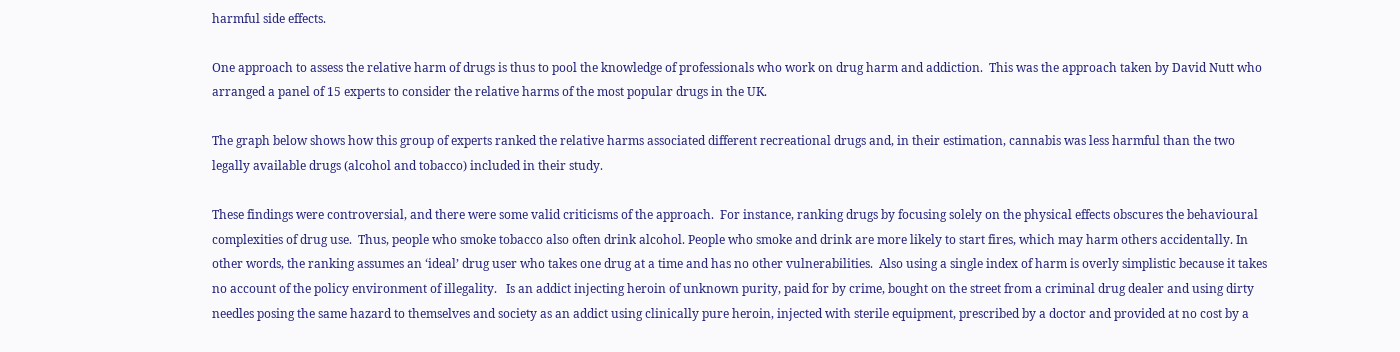harmful side effects.

One approach to assess the relative harm of drugs is thus to pool the knowledge of professionals who work on drug harm and addiction.  This was the approach taken by David Nutt who arranged a panel of 15 experts to consider the relative harms of the most popular drugs in the UK.

The graph below shows how this group of experts ranked the relative harms associated different recreational drugs and, in their estimation, cannabis was less harmful than the two legally available drugs (alcohol and tobacco) included in their study.

These findings were controversial, and there were some valid criticisms of the approach.  For instance, ranking drugs by focusing solely on the physical effects obscures the behavioural complexities of drug use.  Thus, people who smoke tobacco also often drink alcohol. People who smoke and drink are more likely to start fires, which may harm others accidentally. In other words, the ranking assumes an ‘ideal’ drug user who takes one drug at a time and has no other vulnerabilities.  Also using a single index of harm is overly simplistic because it takes no account of the policy environment of illegality.   Is an addict injecting heroin of unknown purity, paid for by crime, bought on the street from a criminal drug dealer and using dirty needles posing the same hazard to themselves and society as an addict using clinically pure heroin, injected with sterile equipment, prescribed by a doctor and provided at no cost by a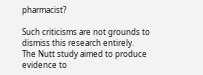pharmacist?

Such criticisms are not grounds to dismiss this research entirely.  The Nutt study aimed to produce evidence to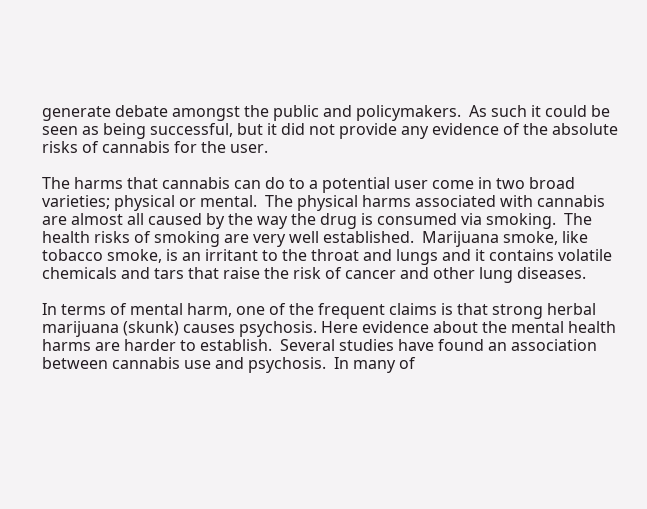generate debate amongst the public and policymakers.  As such it could be seen as being successful, but it did not provide any evidence of the absolute risks of cannabis for the user.

The harms that cannabis can do to a potential user come in two broad varieties; physical or mental.  The physical harms associated with cannabis are almost all caused by the way the drug is consumed via smoking.  The health risks of smoking are very well established.  Marijuana smoke, like tobacco smoke, is an irritant to the throat and lungs and it contains volatile chemicals and tars that raise the risk of cancer and other lung diseases.

In terms of mental harm, one of the frequent claims is that strong herbal marijuana (skunk) causes psychosis. Here evidence about the mental health harms are harder to establish.  Several studies have found an association between cannabis use and psychosis.  In many of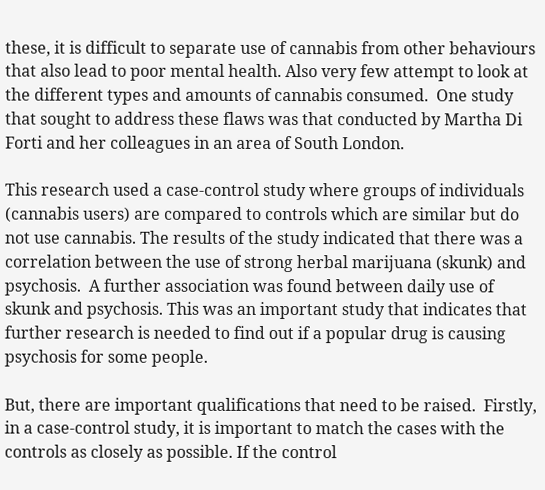these, it is difficult to separate use of cannabis from other behaviours that also lead to poor mental health. Also very few attempt to look at the different types and amounts of cannabis consumed.  One study that sought to address these flaws was that conducted by Martha Di Forti and her colleagues in an area of South London.

This research used a case-control study where groups of individuals (cannabis users) are compared to controls which are similar but do not use cannabis. The results of the study indicated that there was a correlation between the use of strong herbal marijuana (skunk) and psychosis.  A further association was found between daily use of skunk and psychosis. This was an important study that indicates that further research is needed to find out if a popular drug is causing psychosis for some people.

But, there are important qualifications that need to be raised.  Firstly, in a case-control study, it is important to match the cases with the controls as closely as possible. If the control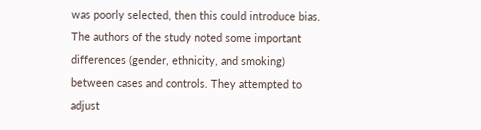was poorly selected, then this could introduce bias. The authors of the study noted some important differences (gender, ethnicity, and smoking) between cases and controls. They attempted to adjust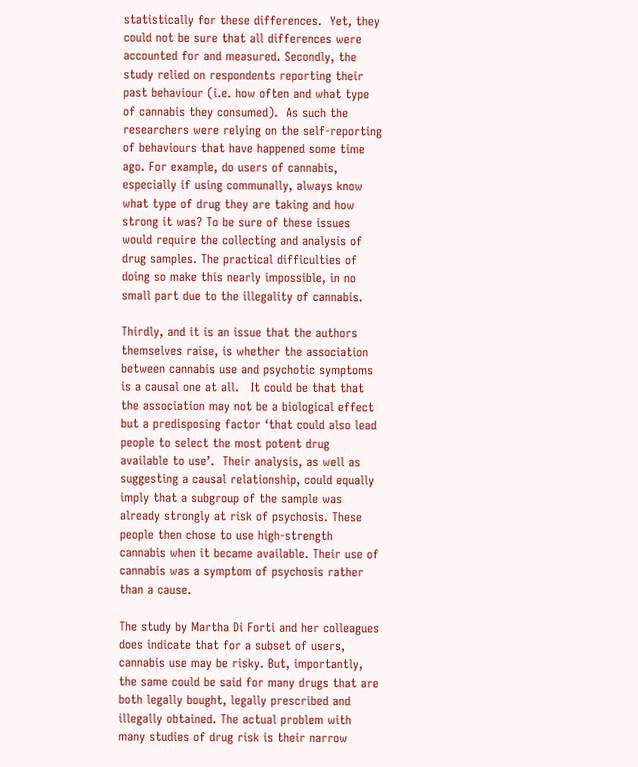statistically for these differences.  Yet, they could not be sure that all differences were accounted for and measured. Secondly, the study relied on respondents reporting their past behaviour (i.e. how often and what type of cannabis they consumed).  As such the researchers were relying on the self-reporting of behaviours that have happened some time ago. For example, do users of cannabis, especially if using communally, always know what type of drug they are taking and how strong it was? To be sure of these issues would require the collecting and analysis of drug samples. The practical difficulties of doing so make this nearly impossible, in no small part due to the illegality of cannabis.

Thirdly, and it is an issue that the authors themselves raise, is whether the association between cannabis use and psychotic symptoms is a causal one at all.   It could be that that the association may not be a biological effect but a predisposing factor ‘that could also lead people to select the most potent drug available to use’.  Their analysis, as well as suggesting a causal relationship, could equally imply that a subgroup of the sample was already strongly at risk of psychosis. These people then chose to use high-strength cannabis when it became available. Their use of cannabis was a symptom of psychosis rather than a cause.

The study by Martha Di Forti and her colleagues does indicate that for a subset of users, cannabis use may be risky. But, importantly, the same could be said for many drugs that are both legally bought, legally prescribed and illegally obtained. The actual problem with many studies of drug risk is their narrow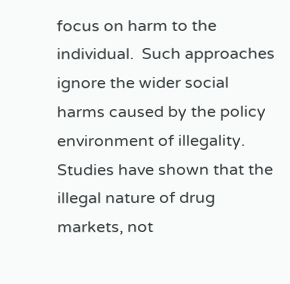focus on harm to the individual.  Such approaches ignore the wider social harms caused by the policy environment of illegality.  Studies have shown that the illegal nature of drug markets, not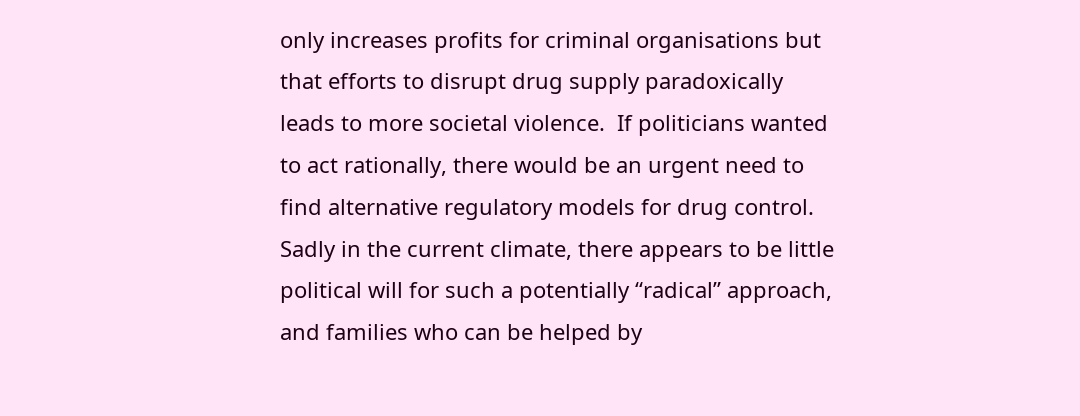only increases profits for criminal organisations but that efforts to disrupt drug supply paradoxically leads to more societal violence.  If politicians wanted to act rationally, there would be an urgent need to find alternative regulatory models for drug control.  Sadly in the current climate, there appears to be little political will for such a potentially “radical” approach, and families who can be helped by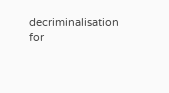decriminalisation for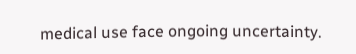medical use face ongoing uncertainty.